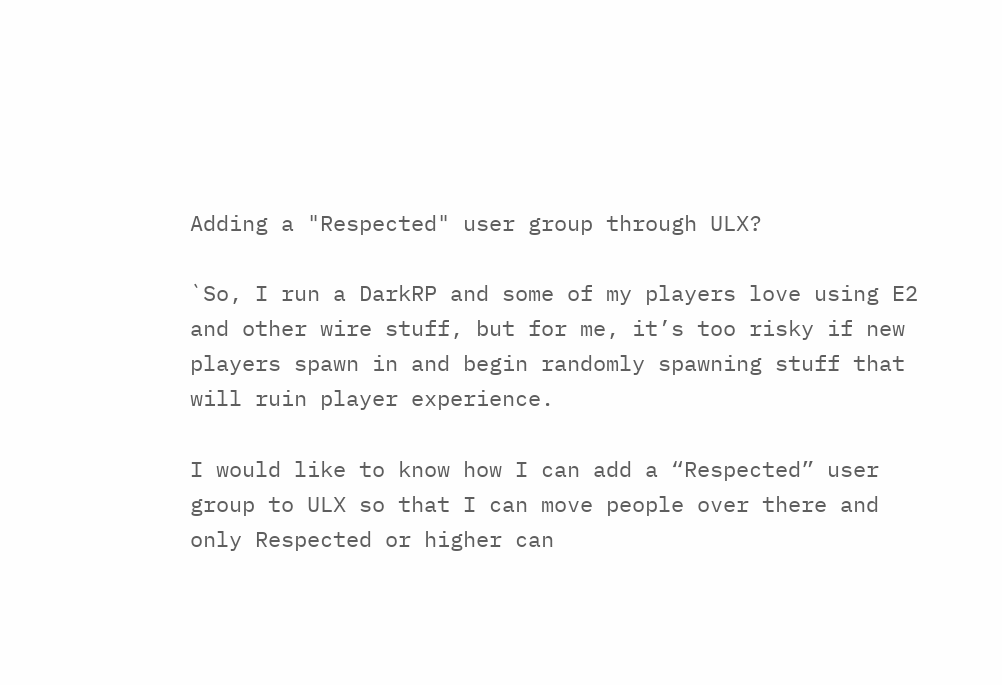Adding a "Respected" user group through ULX?

`So, I run a DarkRP and some of my players love using E2 and other wire stuff, but for me, it’s too risky if new players spawn in and begin randomly spawning stuff that will ruin player experience.

I would like to know how I can add a “Respected” user group to ULX so that I can move people over there and only Respected or higher can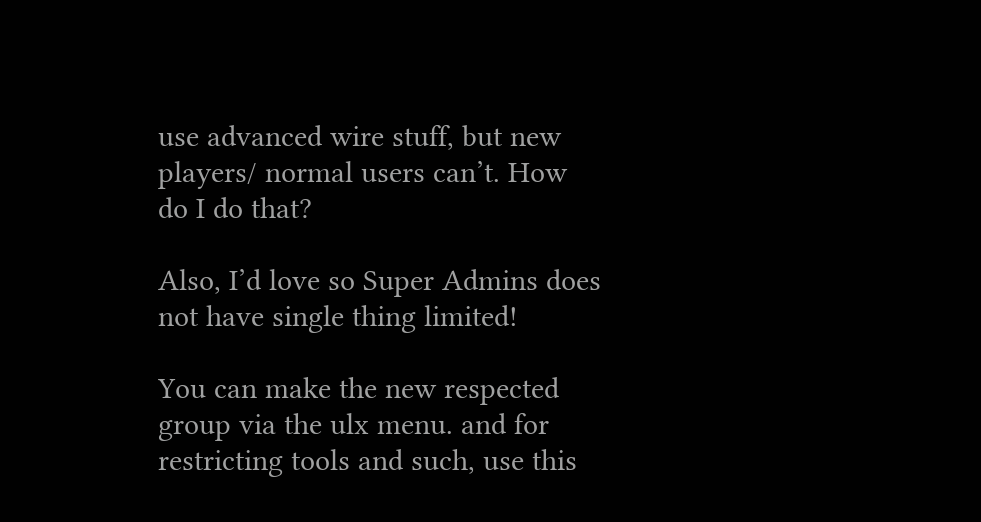use advanced wire stuff, but new players/ normal users can’t. How do I do that?

Also, I’d love so Super Admins does not have single thing limited!

You can make the new respected group via the ulx menu. and for restricting tools and such, use this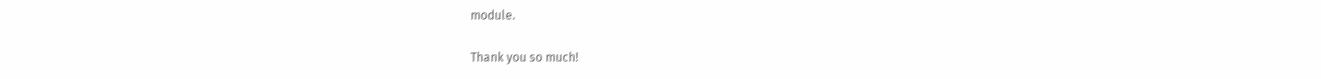module.

Thank you so much!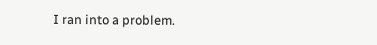I ran into a problem.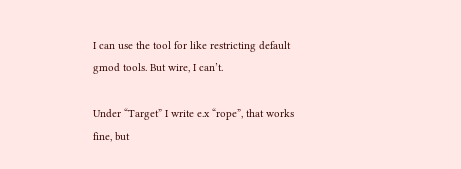I can use the tool for like restricting default gmod tools. But wire, I can’t.

Under “Target” I write e.x “rope”, that works fine, but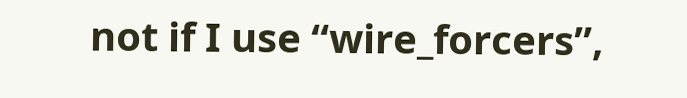not if I use “wire_forcers”,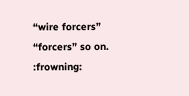“wire forcers” “forcers” so on. :frowning: